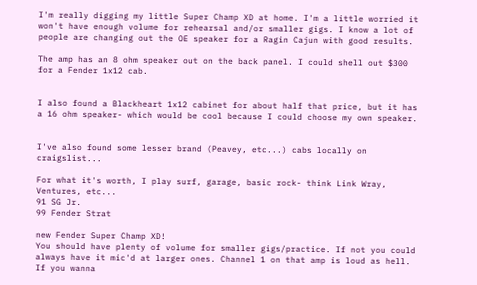I'm really digging my little Super Champ XD at home. I'm a little worried it won't have enough volume for rehearsal and/or smaller gigs. I know a lot of people are changing out the OE speaker for a Ragin Cajun with good results.

The amp has an 8 ohm speaker out on the back panel. I could shell out $300 for a Fender 1x12 cab.


I also found a Blackheart 1x12 cabinet for about half that price, but it has a 16 ohm speaker- which would be cool because I could choose my own speaker.


I've also found some lesser brand (Peavey, etc...) cabs locally on craigslist...

For what it's worth, I play surf, garage, basic rock- think Link Wray, Ventures, etc...
91 SG Jr.
99 Fender Strat

new Fender Super Champ XD!
You should have plenty of volume for smaller gigs/practice. If not you could always have it mic'd at larger ones. Channel 1 on that amp is loud as hell. If you wanna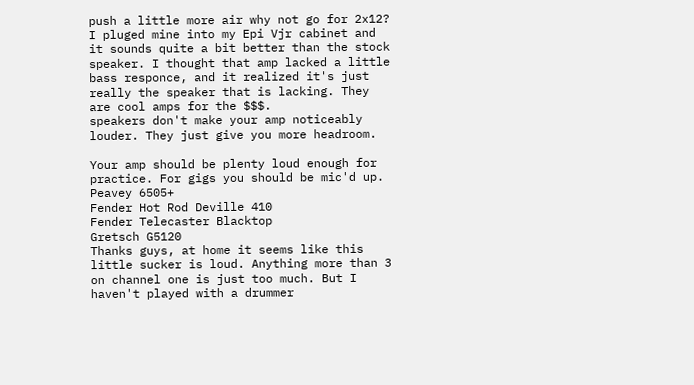push a little more air why not go for 2x12? I pluged mine into my Epi Vjr cabinet and it sounds quite a bit better than the stock speaker. I thought that amp lacked a little bass responce, and it realized it's just really the speaker that is lacking. They are cool amps for the $$$.
speakers don't make your amp noticeably louder. They just give you more headroom.

Your amp should be plenty loud enough for practice. For gigs you should be mic'd up.
Peavey 6505+
Fender Hot Rod Deville 410
Fender Telecaster Blacktop
Gretsch G5120
Thanks guys, at home it seems like this little sucker is loud. Anything more than 3 on channel one is just too much. But I haven't played with a drummer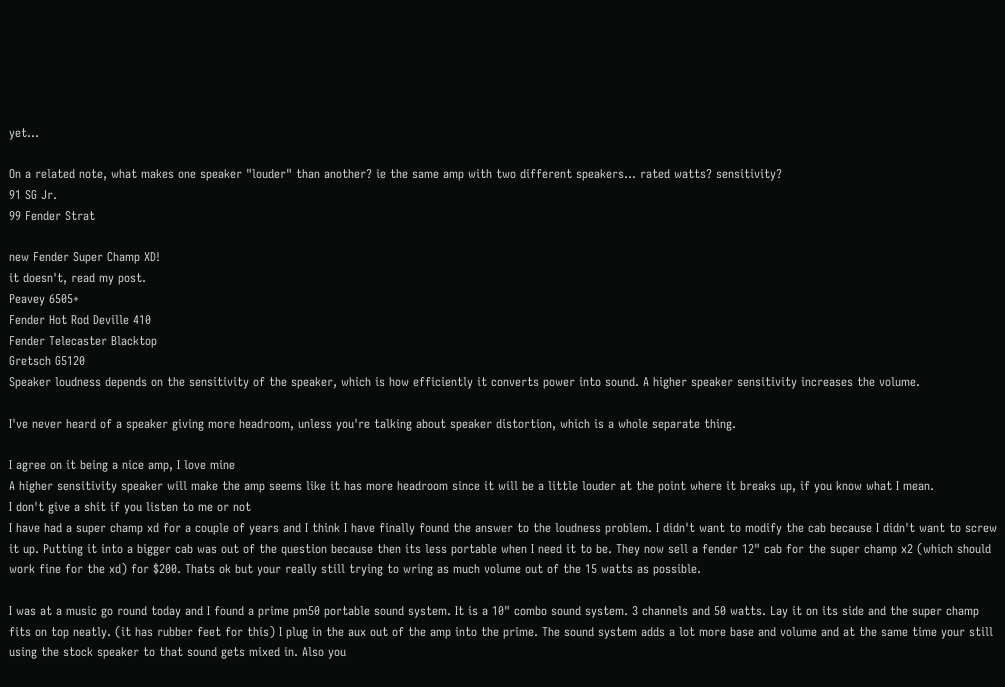yet...

On a related note, what makes one speaker "louder" than another? ie the same amp with two different speakers... rated watts? sensitivity?
91 SG Jr.
99 Fender Strat

new Fender Super Champ XD!
it doesn't, read my post.
Peavey 6505+
Fender Hot Rod Deville 410
Fender Telecaster Blacktop
Gretsch G5120
Speaker loudness depends on the sensitivity of the speaker, which is how efficiently it converts power into sound. A higher speaker sensitivity increases the volume.

I've never heard of a speaker giving more headroom, unless you're talking about speaker distortion, which is a whole separate thing.

I agree on it being a nice amp, I love mine
A higher sensitivity speaker will make the amp seems like it has more headroom since it will be a little louder at the point where it breaks up, if you know what I mean.
I don't give a shit if you listen to me or not
I have had a super champ xd for a couple of years and I think I have finally found the answer to the loudness problem. I didn't want to modify the cab because I didn't want to screw it up. Putting it into a bigger cab was out of the question because then its less portable when I need it to be. They now sell a fender 12" cab for the super champ x2 (which should work fine for the xd) for $200. Thats ok but your really still trying to wring as much volume out of the 15 watts as possible.

I was at a music go round today and I found a prime pm50 portable sound system. It is a 10" combo sound system. 3 channels and 50 watts. Lay it on its side and the super champ fits on top neatly. (it has rubber feet for this) I plug in the aux out of the amp into the prime. The sound system adds a lot more base and volume and at the same time your still using the stock speaker to that sound gets mixed in. Also you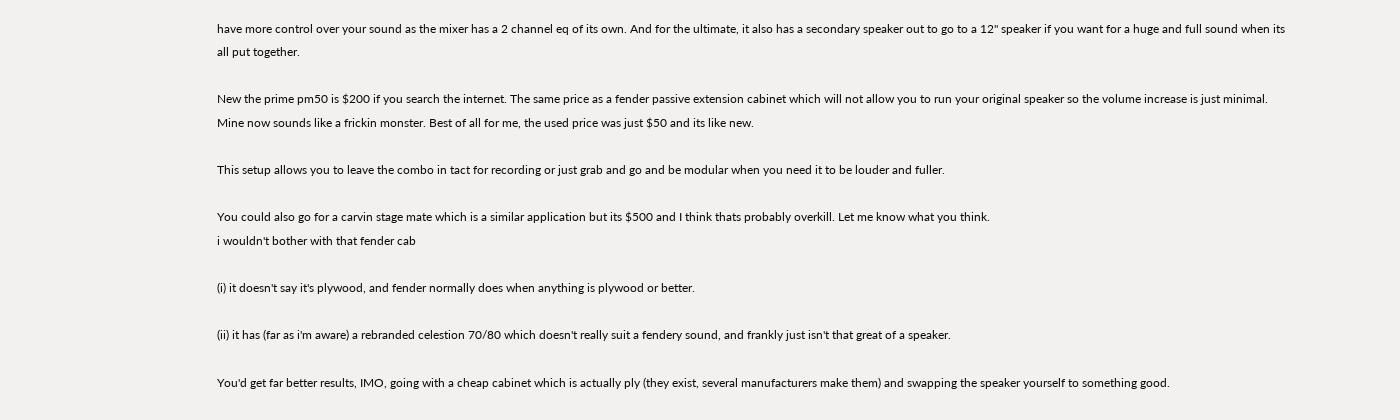have more control over your sound as the mixer has a 2 channel eq of its own. And for the ultimate, it also has a secondary speaker out to go to a 12" speaker if you want for a huge and full sound when its all put together.

New the prime pm50 is $200 if you search the internet. The same price as a fender passive extension cabinet which will not allow you to run your original speaker so the volume increase is just minimal. Mine now sounds like a frickin monster. Best of all for me, the used price was just $50 and its like new.

This setup allows you to leave the combo in tact for recording or just grab and go and be modular when you need it to be louder and fuller.

You could also go for a carvin stage mate which is a similar application but its $500 and I think thats probably overkill. Let me know what you think.
i wouldn't bother with that fender cab

(i) it doesn't say it's plywood, and fender normally does when anything is plywood or better.

(ii) it has (far as i'm aware) a rebranded celestion 70/80 which doesn't really suit a fendery sound, and frankly just isn't that great of a speaker.

You'd get far better results, IMO, going with a cheap cabinet which is actually ply (they exist, several manufacturers make them) and swapping the speaker yourself to something good.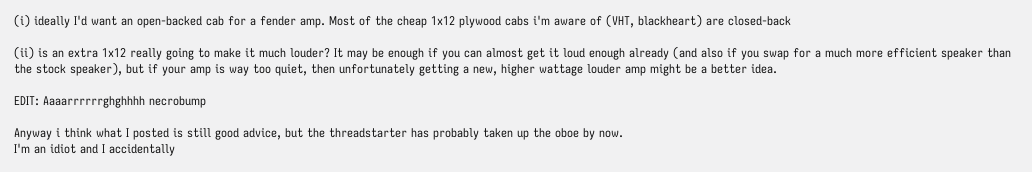(i) ideally I'd want an open-backed cab for a fender amp. Most of the cheap 1x12 plywood cabs i'm aware of (VHT, blackheart) are closed-back

(ii) is an extra 1x12 really going to make it much louder? It may be enough if you can almost get it loud enough already (and also if you swap for a much more efficient speaker than the stock speaker), but if your amp is way too quiet, then unfortunately getting a new, higher wattage louder amp might be a better idea.

EDIT: Aaaarrrrrrghghhhh necrobump

Anyway i think what I posted is still good advice, but the threadstarter has probably taken up the oboe by now.
I'm an idiot and I accidentally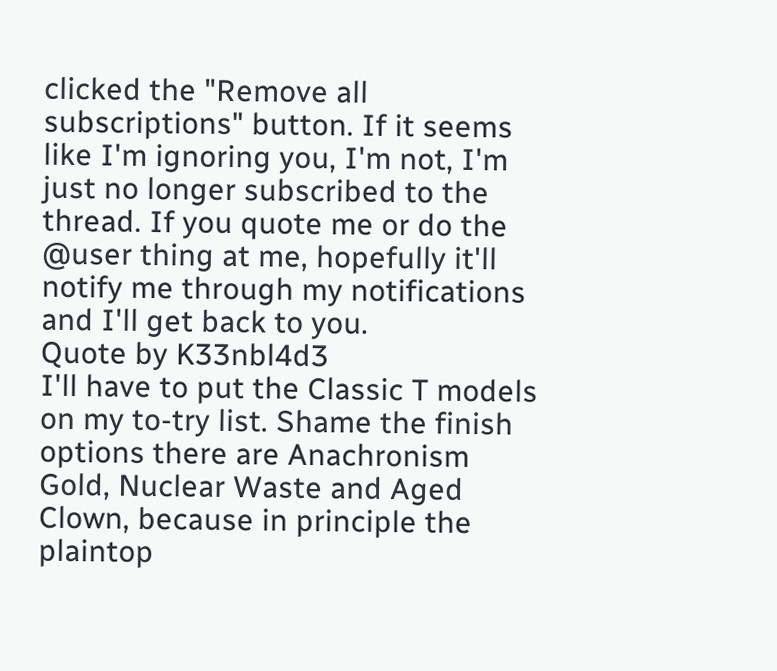clicked the "Remove all subscriptions" button. If it seems like I'm ignoring you, I'm not, I'm just no longer subscribed to the thread. If you quote me or do the @user thing at me, hopefully it'll notify me through my notifications and I'll get back to you.
Quote by K33nbl4d3
I'll have to put the Classic T models on my to-try list. Shame the finish options there are Anachronism Gold, Nuclear Waste and Aged Clown, because in principle the plaintop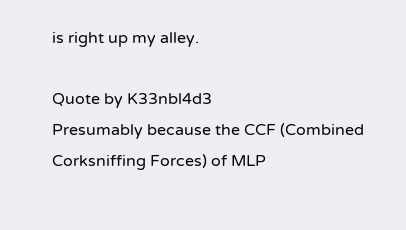is right up my alley.

Quote by K33nbl4d3
Presumably because the CCF (Combined Corksniffing Forces) of MLP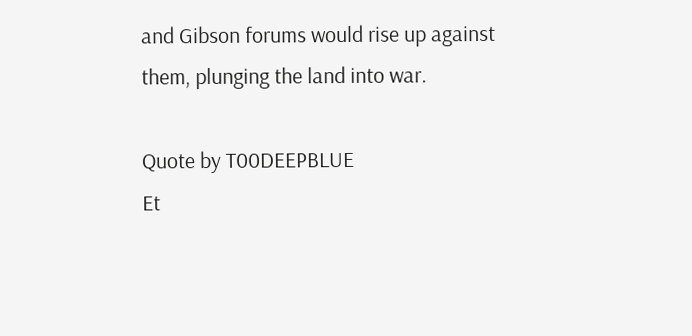and Gibson forums would rise up against them, plunging the land into war.

Quote by T00DEEPBLUE
Et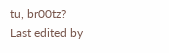tu, br00tz?
Last edited by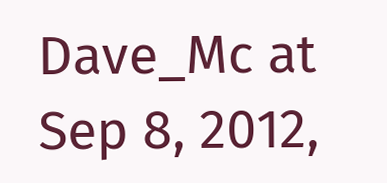Dave_Mc at Sep 8, 2012,